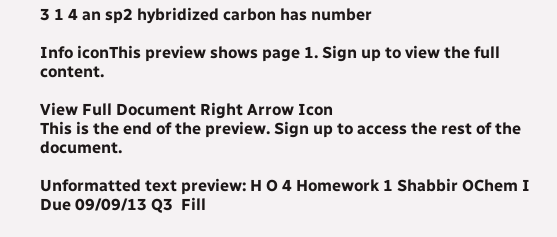3 1 4 an sp2 hybridized carbon has number

Info iconThis preview shows page 1. Sign up to view the full content.

View Full Document Right Arrow Icon
This is the end of the preview. Sign up to access the rest of the document.

Unformatted text preview: H O 4 Homework 1 Shabbir OChem I Due 09/09/13 Q3  Fill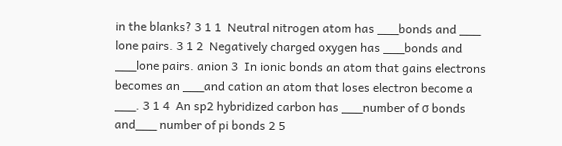in the blanks? 3 1 1  Neutral nitrogen atom has ___bonds and ___ lone pairs. 3 1 2  Negatively charged oxygen has ___bonds and ___lone pairs. anion 3  In ionic bonds an atom that gains electrons becomes an ___and cation an atom that loses electron become a ___. 3 1 4  An sp2 hybridized carbon has ___number of σ bonds and___ number of pi bonds 2 5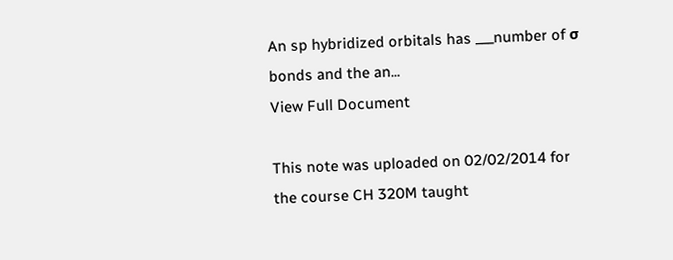An sp hybridized orbitals has ___number of σ bonds and the an...
View Full Document

This note was uploaded on 02/02/2014 for the course CH 320M taught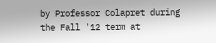by Professor Colapret during the Fall '12 term at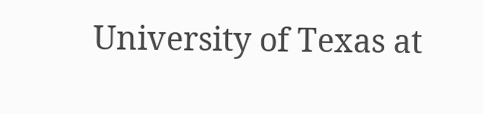University of Texas at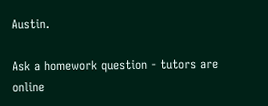Austin.

Ask a homework question - tutors are online